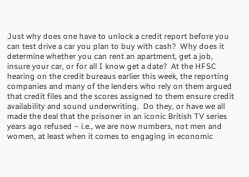Just why does one have to unlock a credit report before you can test drive a car you plan to buy with cash?  Why does it determine whether you can rent an apartment, get a job, insure your car, or for all I know get a date?  At the HFSC hearing on the credit bureaus earlier this week, the reporting companies and many of the lenders who rely on them argued that credit files and the scores assigned to them ensure credit availability and sound underwriting.  Do they, or have we all made the deal that the prisoner in an iconic British TV series years ago refused – i.e., we are now numbers, not men and women, at least when it comes to engaging in economic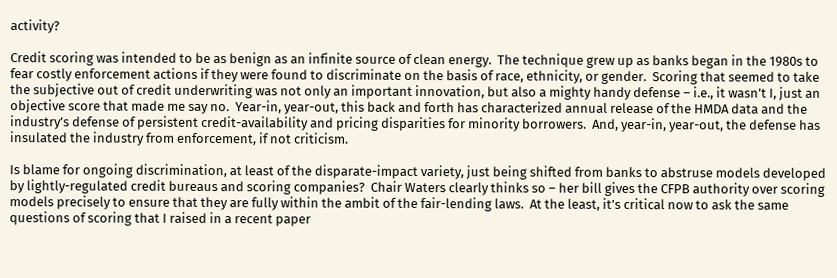activity?

Credit scoring was intended to be as benign as an infinite source of clean energy.  The technique grew up as banks began in the 1980s to fear costly enforcement actions if they were found to discriminate on the basis of race, ethnicity, or gender.  Scoring that seemed to take the subjective out of credit underwriting was not only an important innovation, but also a mighty handy defense – i.e., it wasn’t I, just an objective score that made me say no.  Year-in, year-out, this back and forth has characterized annual release of the HMDA data and the industry’s defense of persistent credit-availability and pricing disparities for minority borrowers.  And, year-in, year-out, the defense has insulated the industry from enforcement, if not criticism.

Is blame for ongoing discrimination, at least of the disparate-impact variety, just being shifted from banks to abstruse models developed by lightly-regulated credit bureaus and scoring companies?  Chair Waters clearly thinks so – her bill gives the CFPB authority over scoring models precisely to ensure that they are fully within the ambit of the fair-lending laws.  At the least, it’s critical now to ask the same questions of scoring that I raised in a recent paper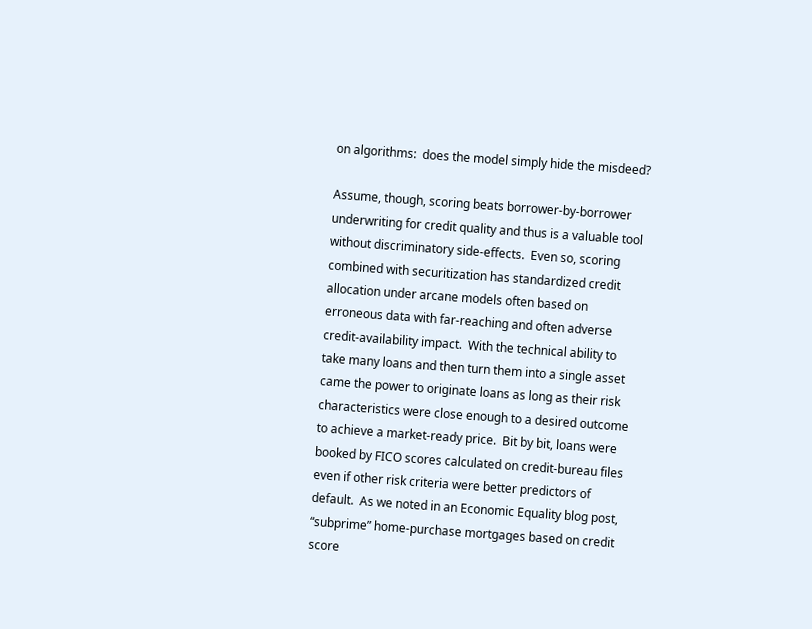on algorithms:  does the model simply hide the misdeed?

Assume, though, scoring beats borrower-by-borrower underwriting for credit quality and thus is a valuable tool without discriminatory side-effects.  Even so, scoring combined with securitization has standardized credit allocation under arcane models often based on erroneous data with far-reaching and often adverse credit-availability impact.  With the technical ability to take many loans and then turn them into a single asset came the power to originate loans as long as their risk characteristics were close enough to a desired outcome to achieve a market-ready price.  Bit by bit, loans were booked by FICO scores calculated on credit-bureau files even if other risk criteria were better predictors of default.  As we noted in an Economic Equality blog post, “subprime” home-purchase mortgages based on credit score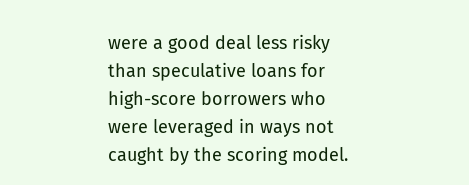were a good deal less risky than speculative loans for high-score borrowers who were leveraged in ways not caught by the scoring model.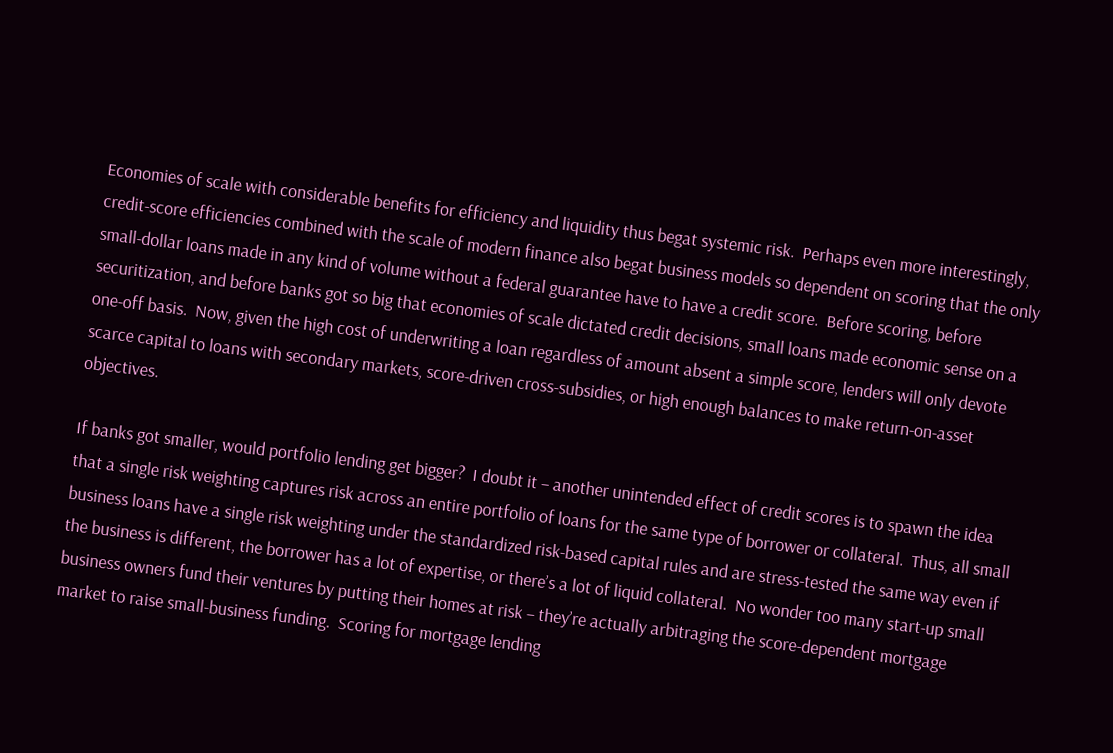Economies of scale with considerable benefits for efficiency and liquidity thus begat systemic risk.  Perhaps even more interestingly, credit-score efficiencies combined with the scale of modern finance also begat business models so dependent on scoring that the only small-dollar loans made in any kind of volume without a federal guarantee have to have a credit score.  Before scoring, before securitization, and before banks got so big that economies of scale dictated credit decisions, small loans made economic sense on a one-off basis.  Now, given the high cost of underwriting a loan regardless of amount absent a simple score, lenders will only devote scarce capital to loans with secondary markets, score-driven cross-subsidies, or high enough balances to make return-on-asset objectives.

If banks got smaller, would portfolio lending get bigger?  I doubt it – another unintended effect of credit scores is to spawn the idea that a single risk weighting captures risk across an entire portfolio of loans for the same type of borrower or collateral.  Thus, all small business loans have a single risk weighting under the standardized risk-based capital rules and are stress-tested the same way even if the business is different, the borrower has a lot of expertise, or there’s a lot of liquid collateral.  No wonder too many start-up small business owners fund their ventures by putting their homes at risk – they’re actually arbitraging the score-dependent mortgage market to raise small-business funding.  Scoring for mortgage lending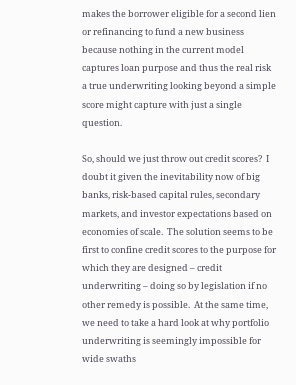makes the borrower eligible for a second lien or refinancing to fund a new business because nothing in the current model captures loan purpose and thus the real risk a true underwriting looking beyond a simple score might capture with just a single question.

So, should we just throw out credit scores?  I doubt it given the inevitability now of big banks, risk-based capital rules, secondary markets, and investor expectations based on economies of scale.  The solution seems to be first to confine credit scores to the purpose for which they are designed – credit underwriting – doing so by legislation if no other remedy is possible.  At the same time, we need to take a hard look at why portfolio underwriting is seemingly impossible for wide swaths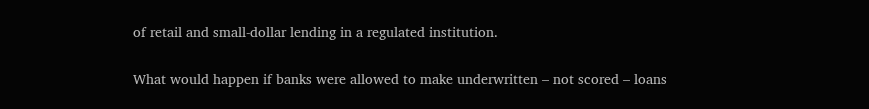of retail and small-dollar lending in a regulated institution.

What would happen if banks were allowed to make underwritten – not scored – loans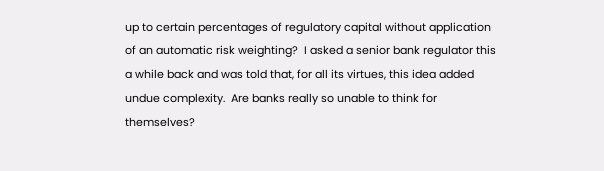up to certain percentages of regulatory capital without application of an automatic risk weighting?  I asked a senior bank regulator this a while back and was told that, for all its virtues, this idea added undue complexity.  Are banks really so unable to think for themselves?